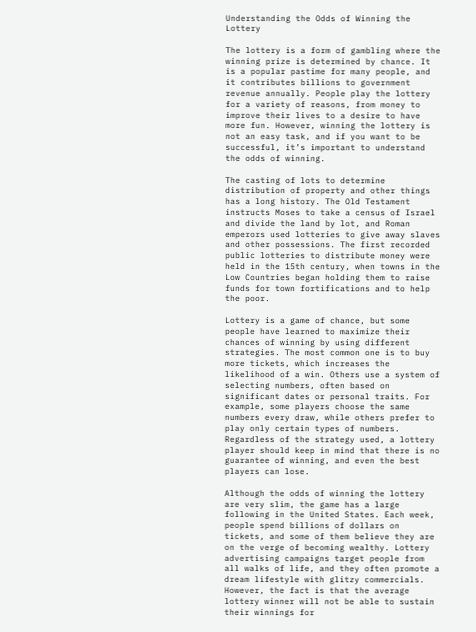Understanding the Odds of Winning the Lottery

The lottery is a form of gambling where the winning prize is determined by chance. It is a popular pastime for many people, and it contributes billions to government revenue annually. People play the lottery for a variety of reasons, from money to improve their lives to a desire to have more fun. However, winning the lottery is not an easy task, and if you want to be successful, it’s important to understand the odds of winning.

The casting of lots to determine distribution of property and other things has a long history. The Old Testament instructs Moses to take a census of Israel and divide the land by lot, and Roman emperors used lotteries to give away slaves and other possessions. The first recorded public lotteries to distribute money were held in the 15th century, when towns in the Low Countries began holding them to raise funds for town fortifications and to help the poor.

Lottery is a game of chance, but some people have learned to maximize their chances of winning by using different strategies. The most common one is to buy more tickets, which increases the likelihood of a win. Others use a system of selecting numbers, often based on significant dates or personal traits. For example, some players choose the same numbers every draw, while others prefer to play only certain types of numbers. Regardless of the strategy used, a lottery player should keep in mind that there is no guarantee of winning, and even the best players can lose.

Although the odds of winning the lottery are very slim, the game has a large following in the United States. Each week, people spend billions of dollars on tickets, and some of them believe they are on the verge of becoming wealthy. Lottery advertising campaigns target people from all walks of life, and they often promote a dream lifestyle with glitzy commercials. However, the fact is that the average lottery winner will not be able to sustain their winnings for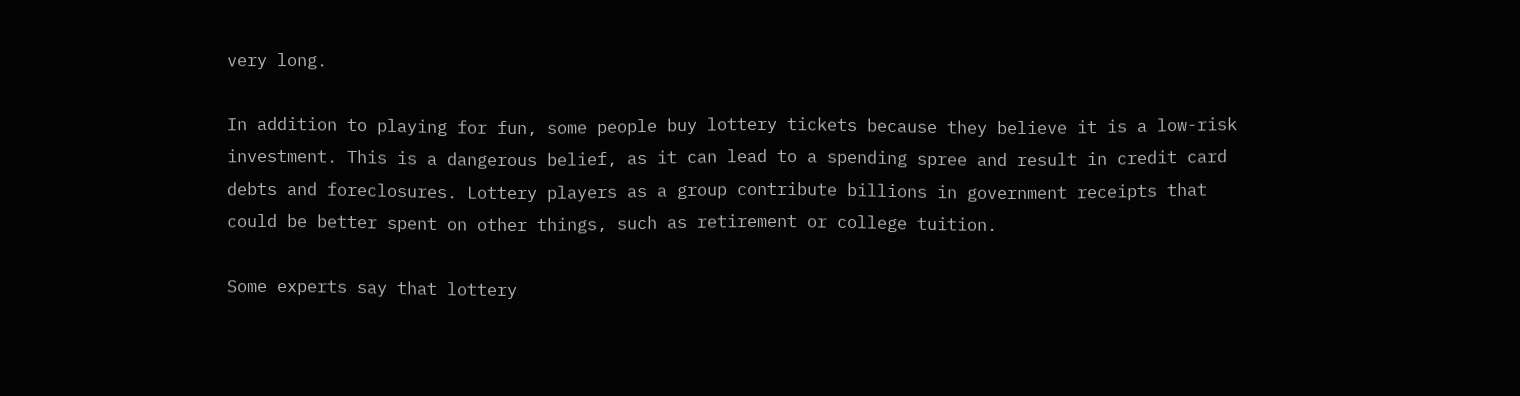very long.

In addition to playing for fun, some people buy lottery tickets because they believe it is a low-risk investment. This is a dangerous belief, as it can lead to a spending spree and result in credit card debts and foreclosures. Lottery players as a group contribute billions in government receipts that could be better spent on other things, such as retirement or college tuition.

Some experts say that lottery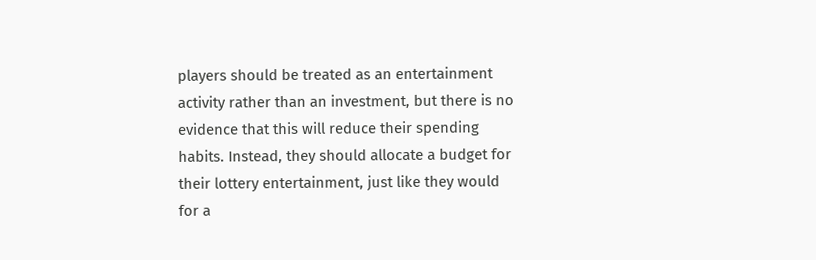players should be treated as an entertainment activity rather than an investment, but there is no evidence that this will reduce their spending habits. Instead, they should allocate a budget for their lottery entertainment, just like they would for a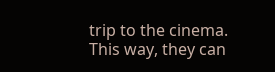trip to the cinema. This way, they can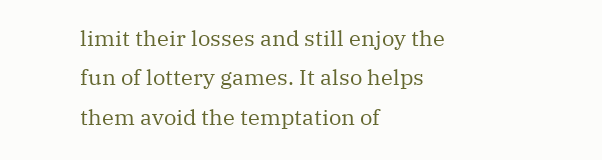limit their losses and still enjoy the fun of lottery games. It also helps them avoid the temptation of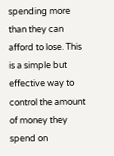spending more than they can afford to lose. This is a simple but effective way to control the amount of money they spend on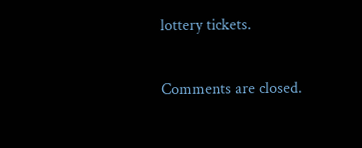lottery tickets.

Comments are closed.